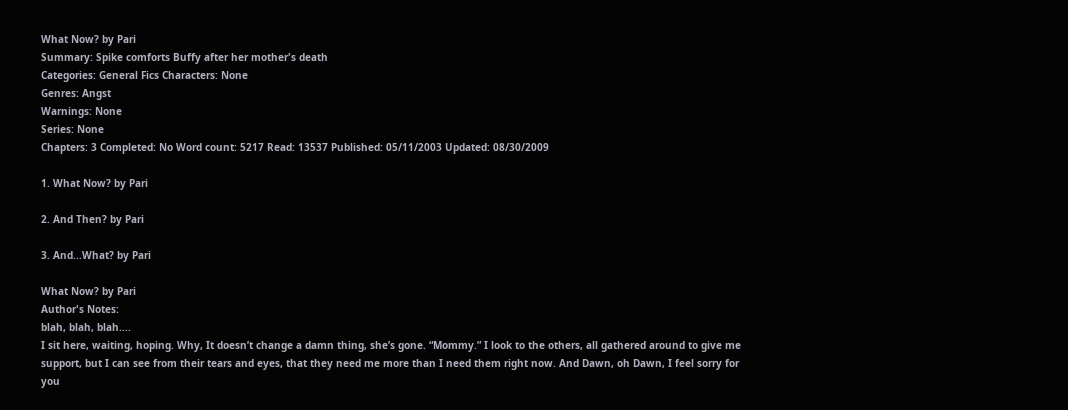What Now? by Pari
Summary: Spike comforts Buffy after her mother's death
Categories: General Fics Characters: None
Genres: Angst
Warnings: None
Series: None
Chapters: 3 Completed: No Word count: 5217 Read: 13537 Published: 05/11/2003 Updated: 08/30/2009

1. What Now? by Pari

2. And Then? by Pari

3. And...What? by Pari

What Now? by Pari
Author's Notes:
blah, blah, blah....
I sit here, waiting, hoping. Why, It doesn’t change a damn thing, she’s gone. “Mommy.” I look to the others, all gathered around to give me support, but I can see from their tears and eyes, that they need me more than I need them right now. And Dawn, oh Dawn, I feel sorry for you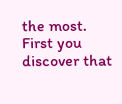the most. First you discover that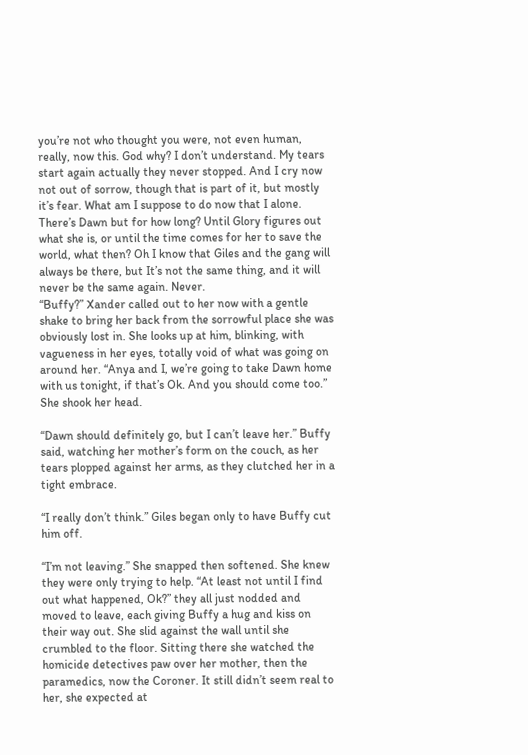you’re not who thought you were, not even human, really, now this. God why? I don’t understand. My tears start again actually they never stopped. And I cry now not out of sorrow, though that is part of it, but mostly it’s fear. What am I suppose to do now that I alone. There’s Dawn but for how long? Until Glory figures out what she is, or until the time comes for her to save the world, what then? Oh I know that Giles and the gang will always be there, but It’s not the same thing, and it will never be the same again. Never.
“Buffy?” Xander called out to her now with a gentle shake to bring her back from the sorrowful place she was obviously lost in. She looks up at him, blinking, with vagueness in her eyes, totally void of what was going on around her. “Anya and I, we’re going to take Dawn home with us tonight, if that’s Ok. And you should come too.” She shook her head.

“Dawn should definitely go, but I can’t leave her.” Buffy said, watching her mother’s form on the couch, as her tears plopped against her arms, as they clutched her in a tight embrace.

“I really don’t think.” Giles began only to have Buffy cut him off.

“I’m not leaving.” She snapped then softened. She knew they were only trying to help. “At least not until I find out what happened, Ok?” they all just nodded and moved to leave, each giving Buffy a hug and kiss on their way out. She slid against the wall until she crumbled to the floor. Sitting there she watched the homicide detectives paw over her mother, then the paramedics, now the Coroner. It still didn’t seem real to her, she expected at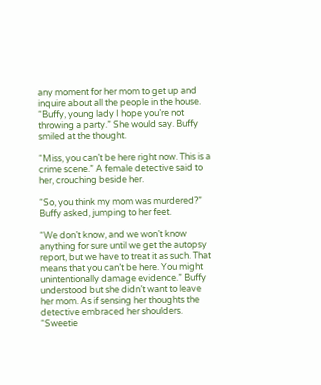any moment for her mom to get up and inquire about all the people in the house. “Buffy, young lady I hope you’re not throwing a party.” She would say. Buffy smiled at the thought.

“Miss, you can’t be here right now. This is a crime scene.” A female detective said to her, crouching beside her.

“So, you think my mom was murdered?” Buffy asked, jumping to her feet.

“We don’t know, and we won’t know anything for sure until we get the autopsy report, but we have to treat it as such. That means that you can’t be here. You might unintentionally damage evidence.” Buffy understood but she didn’t want to leave her mom. As if sensing her thoughts the detective embraced her shoulders. “Sweetie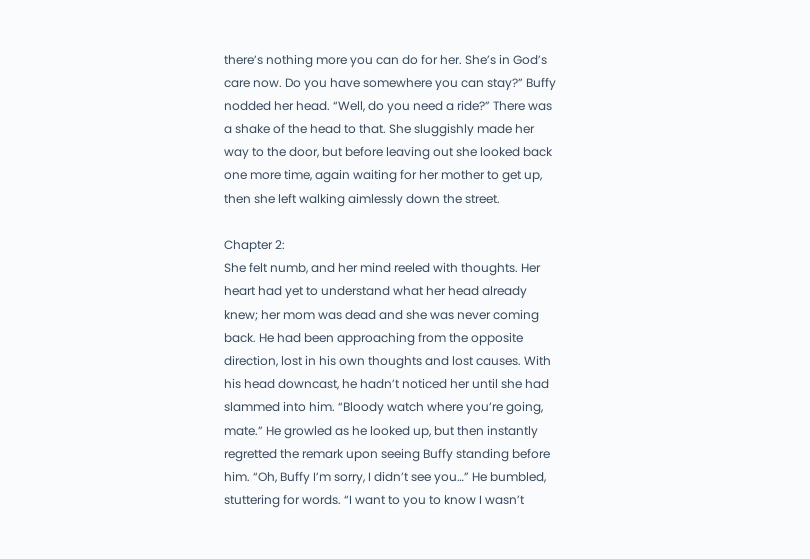there’s nothing more you can do for her. She’s in God’s care now. Do you have somewhere you can stay?” Buffy nodded her head. “Well, do you need a ride?” There was a shake of the head to that. She sluggishly made her way to the door, but before leaving out she looked back one more time, again waiting for her mother to get up, then she left walking aimlessly down the street.

Chapter 2:
She felt numb, and her mind reeled with thoughts. Her heart had yet to understand what her head already knew; her mom was dead and she was never coming back. He had been approaching from the opposite direction, lost in his own thoughts and lost causes. With his head downcast, he hadn’t noticed her until she had slammed into him. “Bloody watch where you’re going, mate.” He growled as he looked up, but then instantly regretted the remark upon seeing Buffy standing before him. “Oh, Buffy I’m sorry, I didn’t see you…” He bumbled, stuttering for words. “I want to you to know I wasn’t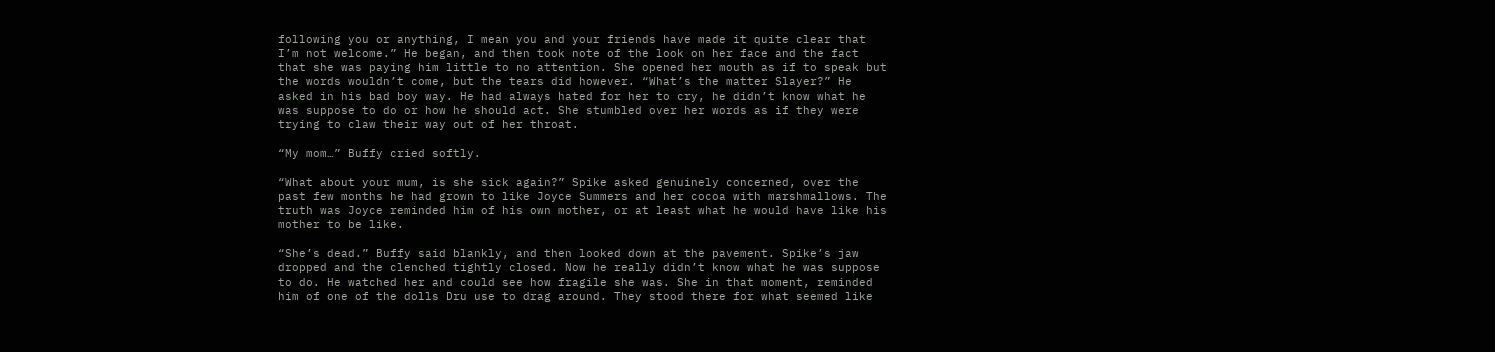following you or anything, I mean you and your friends have made it quite clear that I’m not welcome.” He began, and then took note of the look on her face and the fact that she was paying him little to no attention. She opened her mouth as if to speak but the words wouldn’t come, but the tears did however. “What’s the matter Slayer?” He asked in his bad boy way. He had always hated for her to cry, he didn’t know what he was suppose to do or how he should act. She stumbled over her words as if they were trying to claw their way out of her throat.

“My mom…” Buffy cried softly.

“What about your mum, is she sick again?” Spike asked genuinely concerned, over the past few months he had grown to like Joyce Summers and her cocoa with marshmallows. The truth was Joyce reminded him of his own mother, or at least what he would have like his mother to be like.

“She’s dead.” Buffy said blankly, and then looked down at the pavement. Spike’s jaw dropped and the clenched tightly closed. Now he really didn’t know what he was suppose to do. He watched her and could see how fragile she was. She in that moment, reminded him of one of the dolls Dru use to drag around. They stood there for what seemed like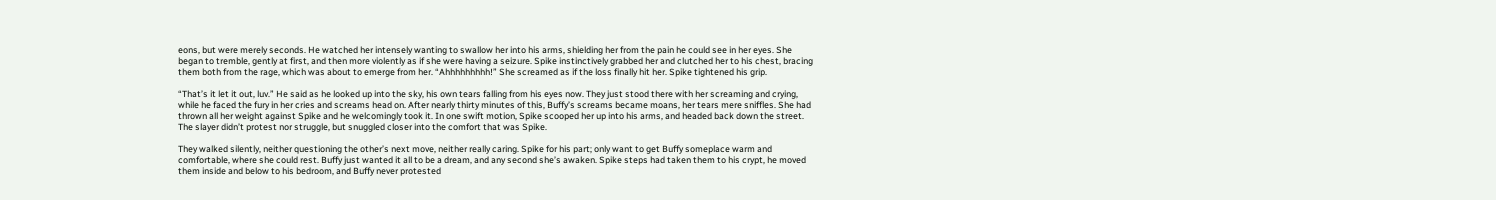eons, but were merely seconds. He watched her intensely wanting to swallow her into his arms, shielding her from the pain he could see in her eyes. She began to tremble, gently at first, and then more violently as if she were having a seizure. Spike instinctively grabbed her and clutched her to his chest, bracing them both from the rage, which was about to emerge from her. “Ahhhhhhhhh!” She screamed as if the loss finally hit her. Spike tightened his grip.

“That’s it let it out, luv.” He said as he looked up into the sky, his own tears falling from his eyes now. They just stood there with her screaming and crying, while he faced the fury in her cries and screams head on. After nearly thirty minutes of this, Buffy’s screams became moans, her tears mere sniffles. She had thrown all her weight against Spike and he welcomingly took it. In one swift motion, Spike scooped her up into his arms, and headed back down the street. The slayer didn’t protest nor struggle, but snuggled closer into the comfort that was Spike.

They walked silently, neither questioning the other’s next move, neither really caring. Spike for his part; only want to get Buffy someplace warm and comfortable, where she could rest. Buffy just wanted it all to be a dream, and any second she’s awaken. Spike steps had taken them to his crypt, he moved them inside and below to his bedroom, and Buffy never protested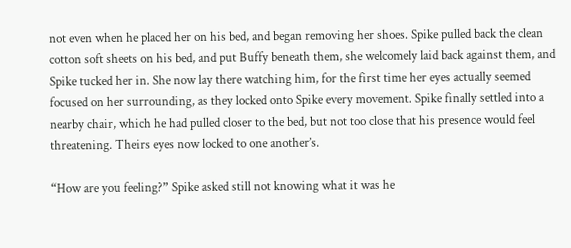not even when he placed her on his bed, and began removing her shoes. Spike pulled back the clean cotton soft sheets on his bed, and put Buffy beneath them, she welcomely laid back against them, and Spike tucked her in. She now lay there watching him, for the first time her eyes actually seemed focused on her surrounding, as they locked onto Spike every movement. Spike finally settled into a nearby chair, which he had pulled closer to the bed, but not too close that his presence would feel threatening. Theirs eyes now locked to one another’s.

“How are you feeling?” Spike asked still not knowing what it was he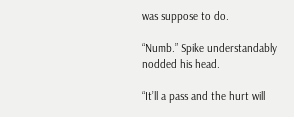was suppose to do.

“Numb.” Spike understandably nodded his head.

“It’ll a pass and the hurt will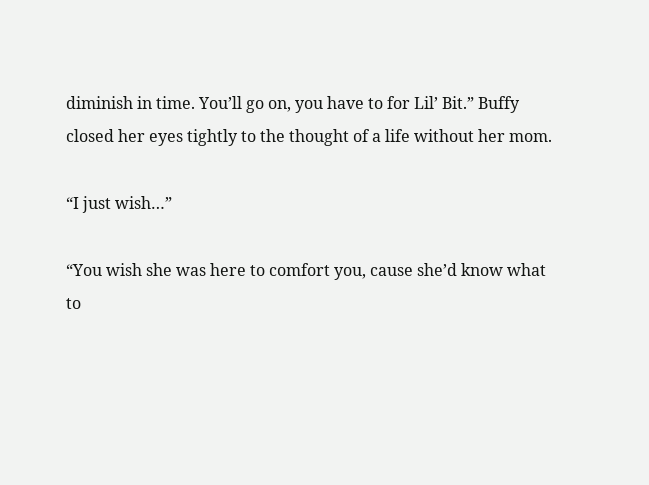diminish in time. You’ll go on, you have to for Lil’ Bit.” Buffy closed her eyes tightly to the thought of a life without her mom.

“I just wish…”

“You wish she was here to comfort you, cause she’d know what to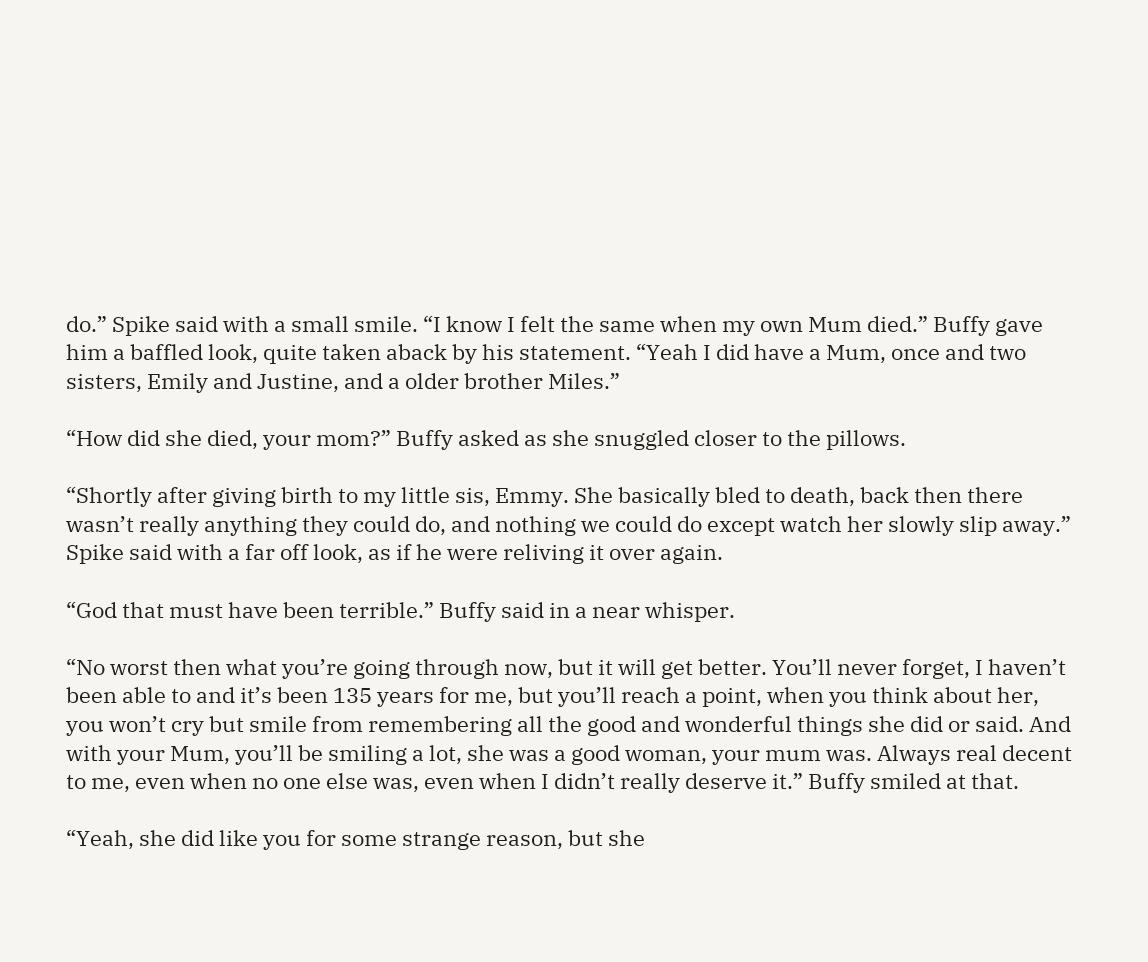do.” Spike said with a small smile. “I know I felt the same when my own Mum died.” Buffy gave him a baffled look, quite taken aback by his statement. “Yeah I did have a Mum, once and two sisters, Emily and Justine, and a older brother Miles.”

“How did she died, your mom?” Buffy asked as she snuggled closer to the pillows.

“Shortly after giving birth to my little sis, Emmy. She basically bled to death, back then there wasn’t really anything they could do, and nothing we could do except watch her slowly slip away.” Spike said with a far off look, as if he were reliving it over again.

“God that must have been terrible.” Buffy said in a near whisper.

“No worst then what you’re going through now, but it will get better. You’ll never forget, I haven’t been able to and it’s been 135 years for me, but you’ll reach a point, when you think about her, you won’t cry but smile from remembering all the good and wonderful things she did or said. And with your Mum, you’ll be smiling a lot, she was a good woman, your mum was. Always real decent to me, even when no one else was, even when I didn’t really deserve it.” Buffy smiled at that.

“Yeah, she did like you for some strange reason, but she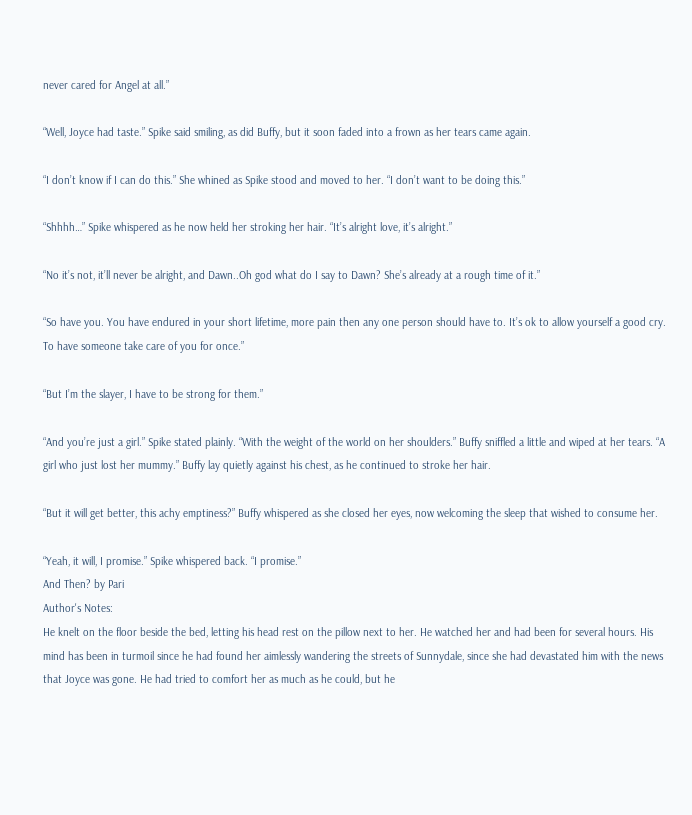never cared for Angel at all.”

“Well, Joyce had taste.” Spike said smiling, as did Buffy, but it soon faded into a frown as her tears came again.

“I don’t know if I can do this.” She whined as Spike stood and moved to her. “I don’t want to be doing this.”

“Shhhh…” Spike whispered as he now held her stroking her hair. “It’s alright love, it’s alright.”

“No it’s not, it’ll never be alright, and Dawn..Oh god what do I say to Dawn? She’s already at a rough time of it.”

“So have you. You have endured in your short lifetime, more pain then any one person should have to. It’s ok to allow yourself a good cry. To have someone take care of you for once.”

“But I’m the slayer, I have to be strong for them.”

“And you’re just a girl.” Spike stated plainly. “With the weight of the world on her shoulders.” Buffy sniffled a little and wiped at her tears. “A girl who just lost her mummy.” Buffy lay quietly against his chest, as he continued to stroke her hair.

“But it will get better, this achy emptiness?” Buffy whispered as she closed her eyes, now welcoming the sleep that wished to consume her.

“Yeah, it will, I promise.” Spike whispered back. “I promise.”
And Then? by Pari
Author's Notes:
He knelt on the floor beside the bed, letting his head rest on the pillow next to her. He watched her and had been for several hours. His mind has been in turmoil since he had found her aimlessly wandering the streets of Sunnydale, since she had devastated him with the news that Joyce was gone. He had tried to comfort her as much as he could, but he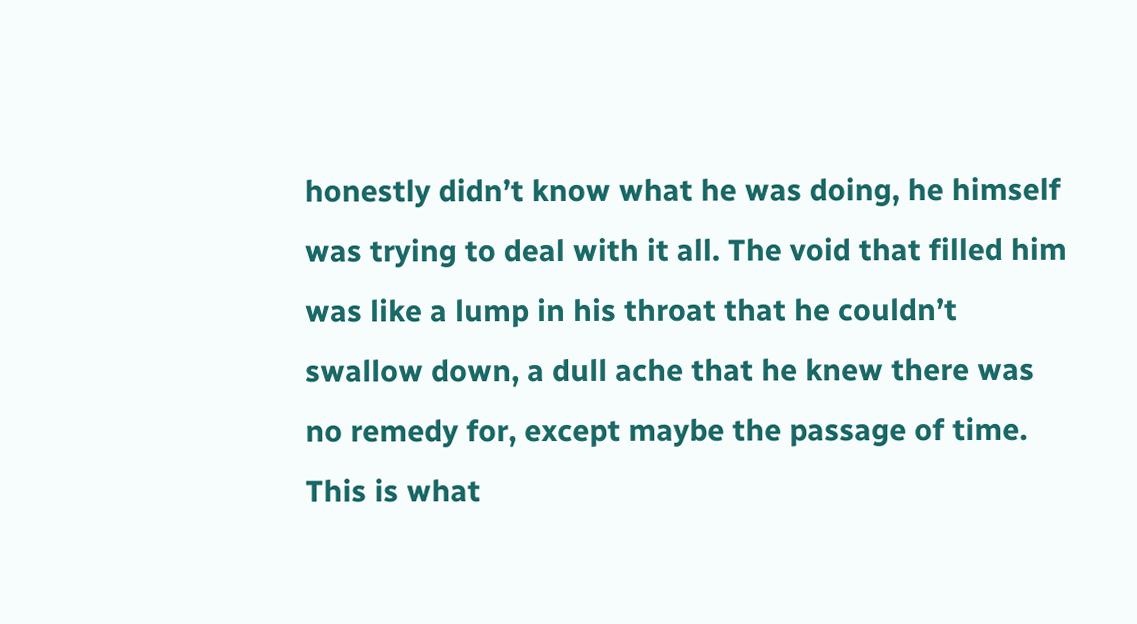honestly didn’t know what he was doing, he himself was trying to deal with it all. The void that filled him was like a lump in his throat that he couldn’t swallow down, a dull ache that he knew there was no remedy for, except maybe the passage of time. This is what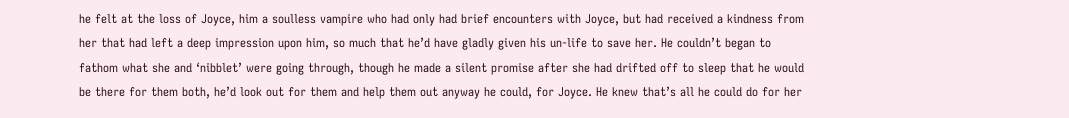he felt at the loss of Joyce, him a soulless vampire who had only had brief encounters with Joyce, but had received a kindness from her that had left a deep impression upon him, so much that he’d have gladly given his un-life to save her. He couldn’t began to fathom what she and ‘nibblet’ were going through, though he made a silent promise after she had drifted off to sleep that he would be there for them both, he’d look out for them and help them out anyway he could, for Joyce. He knew that’s all he could do for her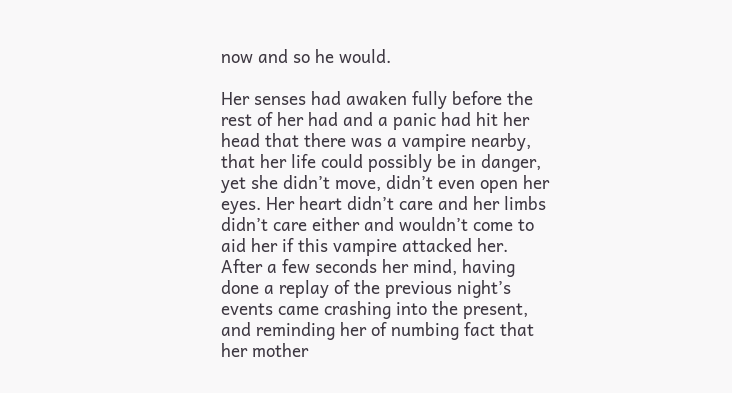now and so he would.

Her senses had awaken fully before the rest of her had and a panic had hit her head that there was a vampire nearby, that her life could possibly be in danger, yet she didn’t move, didn’t even open her eyes. Her heart didn’t care and her limbs didn’t care either and wouldn’t come to aid her if this vampire attacked her. After a few seconds her mind, having done a replay of the previous night’s events came crashing into the present, and reminding her of numbing fact that her mother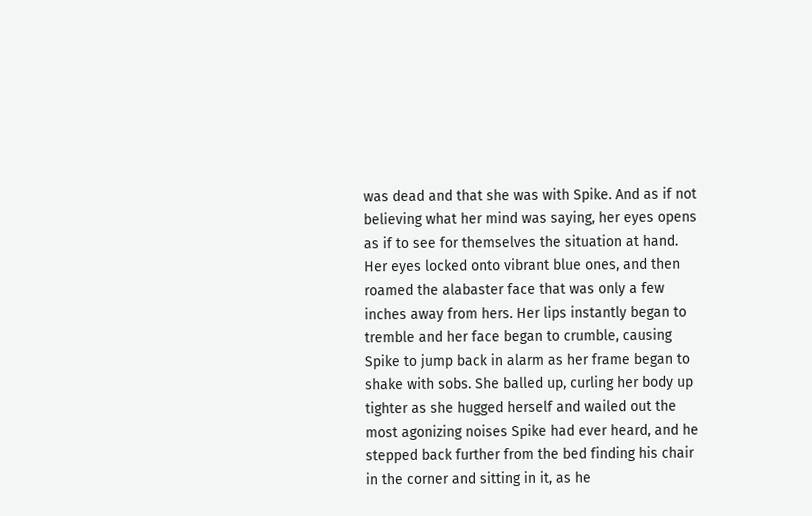was dead and that she was with Spike. And as if not believing what her mind was saying, her eyes opens as if to see for themselves the situation at hand. Her eyes locked onto vibrant blue ones, and then roamed the alabaster face that was only a few inches away from hers. Her lips instantly began to tremble and her face began to crumble, causing Spike to jump back in alarm as her frame began to shake with sobs. She balled up, curling her body up tighter as she hugged herself and wailed out the most agonizing noises Spike had ever heard, and he stepped back further from the bed finding his chair in the corner and sitting in it, as he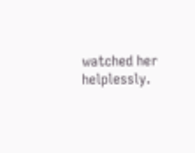watched her helplessly.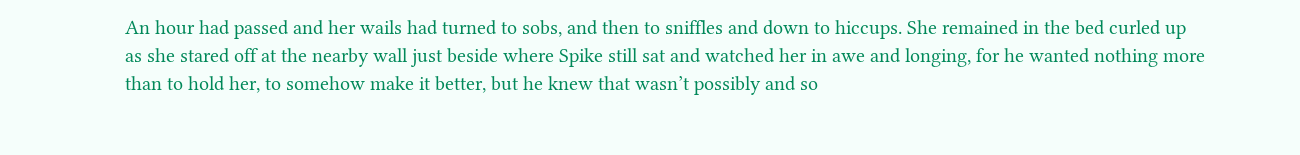An hour had passed and her wails had turned to sobs, and then to sniffles and down to hiccups. She remained in the bed curled up as she stared off at the nearby wall just beside where Spike still sat and watched her in awe and longing, for he wanted nothing more than to hold her, to somehow make it better, but he knew that wasn’t possibly and so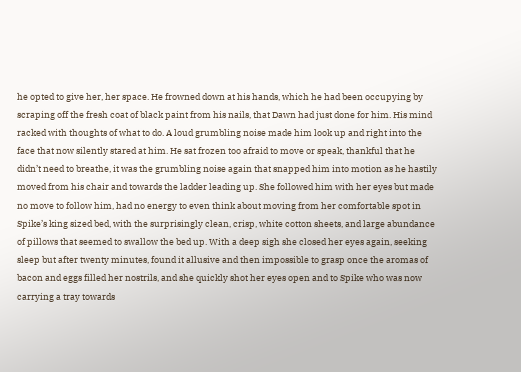he opted to give her, her space. He frowned down at his hands, which he had been occupying by scraping off the fresh coat of black paint from his nails, that Dawn had just done for him. His mind racked with thoughts of what to do. A loud grumbling noise made him look up and right into the face that now silently stared at him. He sat frozen too afraid to move or speak, thankful that he didn’t need to breathe, it was the grumbling noise again that snapped him into motion as he hastily moved from his chair and towards the ladder leading up. She followed him with her eyes but made no move to follow him, had no energy to even think about moving from her comfortable spot in Spike’s king sized bed, with the surprisingly clean, crisp, white cotton sheets, and large abundance of pillows that seemed to swallow the bed up. With a deep sigh she closed her eyes again, seeking sleep but after twenty minutes, found it allusive and then impossible to grasp once the aromas of bacon and eggs filled her nostrils, and she quickly shot her eyes open and to Spike who was now carrying a tray towards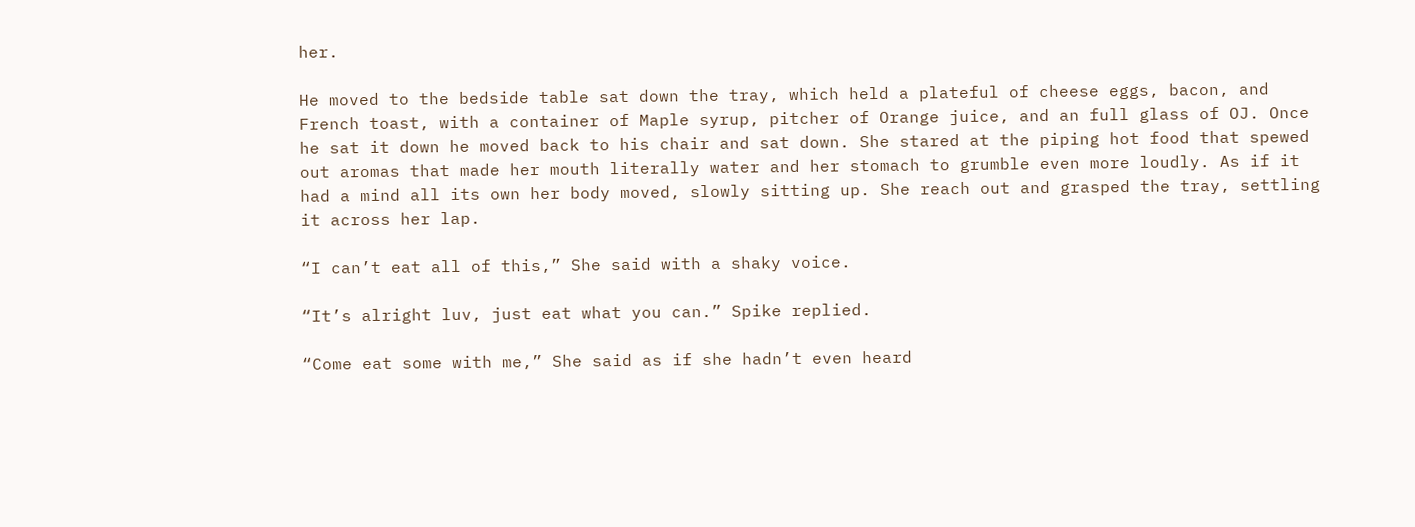her.

He moved to the bedside table sat down the tray, which held a plateful of cheese eggs, bacon, and French toast, with a container of Maple syrup, pitcher of Orange juice, and an full glass of OJ. Once he sat it down he moved back to his chair and sat down. She stared at the piping hot food that spewed out aromas that made her mouth literally water and her stomach to grumble even more loudly. As if it had a mind all its own her body moved, slowly sitting up. She reach out and grasped the tray, settling it across her lap.

“I can’t eat all of this,” She said with a shaky voice.

“It’s alright luv, just eat what you can.” Spike replied.

“Come eat some with me,” She said as if she hadn’t even heard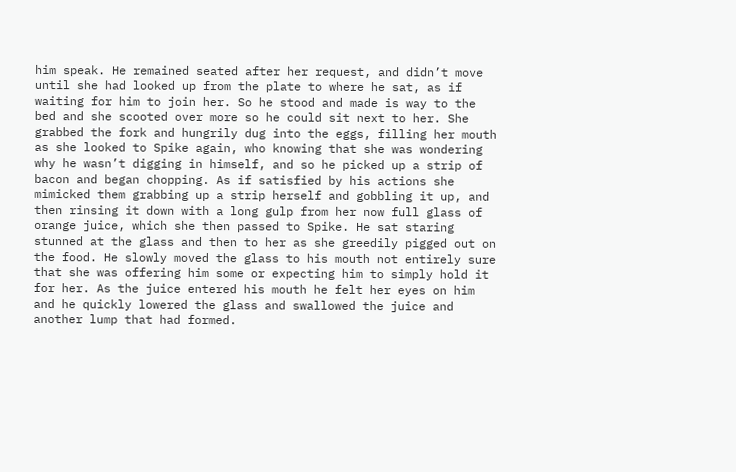him speak. He remained seated after her request, and didn’t move until she had looked up from the plate to where he sat, as if waiting for him to join her. So he stood and made is way to the bed and she scooted over more so he could sit next to her. She grabbed the fork and hungrily dug into the eggs, filling her mouth as she looked to Spike again, who knowing that she was wondering why he wasn’t digging in himself, and so he picked up a strip of bacon and began chopping. As if satisfied by his actions she mimicked them grabbing up a strip herself and gobbling it up, and then rinsing it down with a long gulp from her now full glass of orange juice, which she then passed to Spike. He sat staring stunned at the glass and then to her as she greedily pigged out on the food. He slowly moved the glass to his mouth not entirely sure that she was offering him some or expecting him to simply hold it for her. As the juice entered his mouth he felt her eyes on him and he quickly lowered the glass and swallowed the juice and another lump that had formed.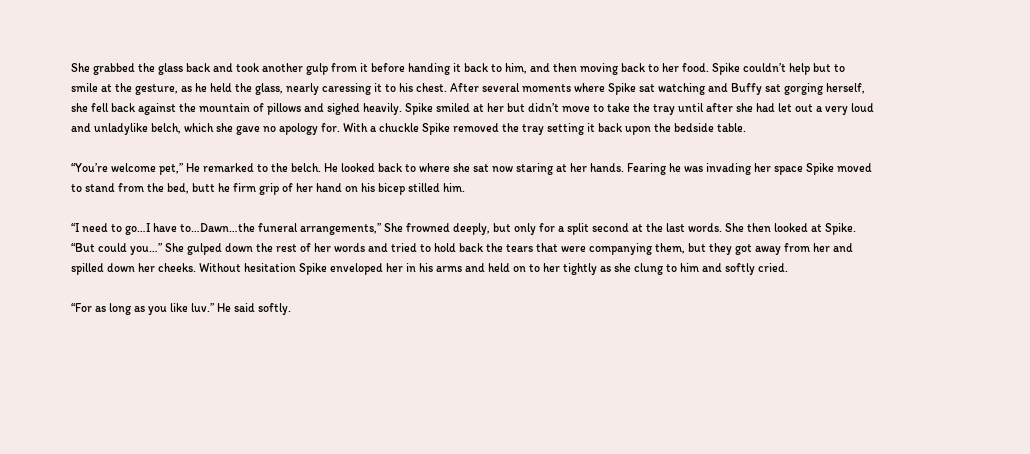She grabbed the glass back and took another gulp from it before handing it back to him, and then moving back to her food. Spike couldn’t help but to smile at the gesture, as he held the glass, nearly caressing it to his chest. After several moments where Spike sat watching and Buffy sat gorging herself, she fell back against the mountain of pillows and sighed heavily. Spike smiled at her but didn’t move to take the tray until after she had let out a very loud and unladylike belch, which she gave no apology for. With a chuckle Spike removed the tray setting it back upon the bedside table.

“You’re welcome pet,” He remarked to the belch. He looked back to where she sat now staring at her hands. Fearing he was invading her space Spike moved to stand from the bed, butt he firm grip of her hand on his bicep stilled him.

“I need to go…I have to…Dawn…the funeral arrangements,” She frowned deeply, but only for a split second at the last words. She then looked at Spike. “But could you…” She gulped down the rest of her words and tried to hold back the tears that were companying them, but they got away from her and spilled down her cheeks. Without hesitation Spike enveloped her in his arms and held on to her tightly as she clung to him and softly cried.

“For as long as you like luv.” He said softly.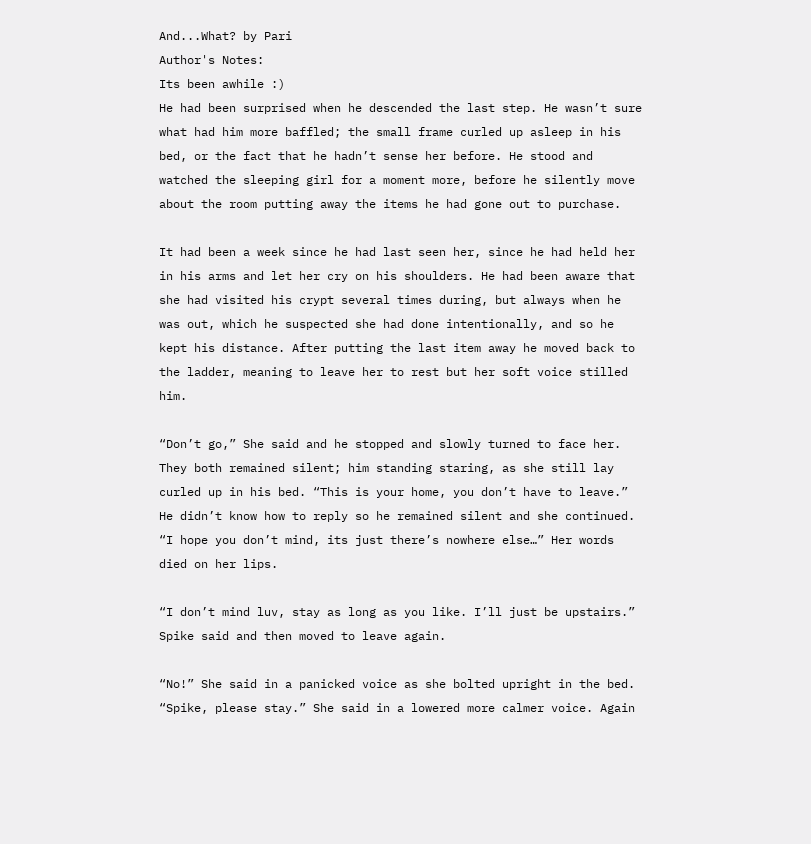And...What? by Pari
Author's Notes:
Its been awhile :)
He had been surprised when he descended the last step. He wasn’t sure what had him more baffled; the small frame curled up asleep in his bed, or the fact that he hadn’t sense her before. He stood and watched the sleeping girl for a moment more, before he silently move about the room putting away the items he had gone out to purchase.

It had been a week since he had last seen her, since he had held her in his arms and let her cry on his shoulders. He had been aware that she had visited his crypt several times during, but always when he was out, which he suspected she had done intentionally, and so he kept his distance. After putting the last item away he moved back to the ladder, meaning to leave her to rest but her soft voice stilled him.

“Don’t go,” She said and he stopped and slowly turned to face her. They both remained silent; him standing staring, as she still lay curled up in his bed. “This is your home, you don’t have to leave.” He didn’t know how to reply so he remained silent and she continued. “I hope you don’t mind, its just there’s nowhere else…” Her words died on her lips.

“I don’t mind luv, stay as long as you like. I’ll just be upstairs.” Spike said and then moved to leave again.

“No!” She said in a panicked voice as she bolted upright in the bed. “Spike, please stay.” She said in a lowered more calmer voice. Again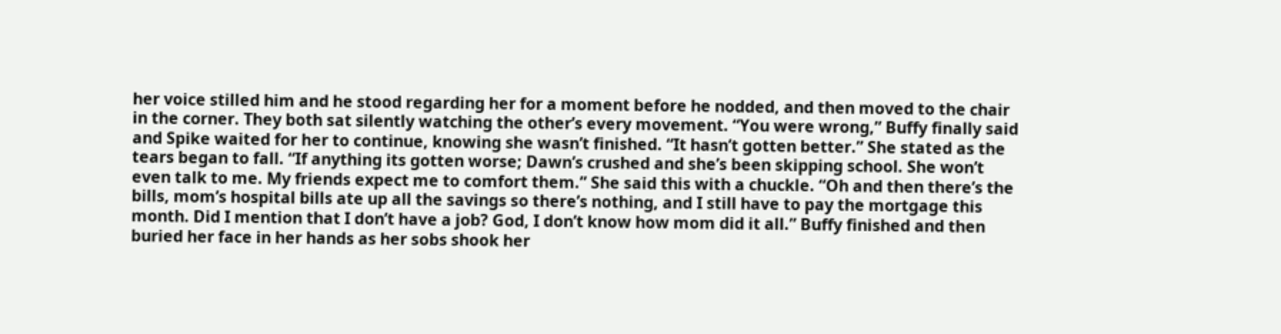her voice stilled him and he stood regarding her for a moment before he nodded, and then moved to the chair in the corner. They both sat silently watching the other’s every movement. “You were wrong,” Buffy finally said and Spike waited for her to continue, knowing she wasn’t finished. “It hasn’t gotten better.” She stated as the tears began to fall. “If anything its gotten worse; Dawn’s crushed and she’s been skipping school. She won’t even talk to me. My friends expect me to comfort them.” She said this with a chuckle. “Oh and then there’s the bills, mom’s hospital bills ate up all the savings so there’s nothing, and I still have to pay the mortgage this month. Did I mention that I don’t have a job? God, I don’t know how mom did it all.” Buffy finished and then buried her face in her hands as her sobs shook her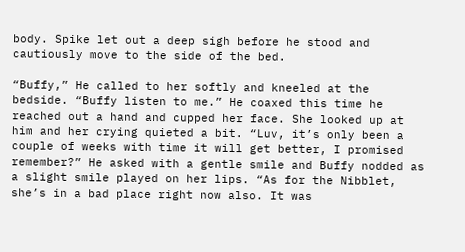body. Spike let out a deep sigh before he stood and cautiously move to the side of the bed.

“Buffy,” He called to her softly and kneeled at the bedside. “Buffy listen to me.” He coaxed this time he reached out a hand and cupped her face. She looked up at him and her crying quieted a bit. “Luv, it’s only been a couple of weeks with time it will get better, I promised remember?” He asked with a gentle smile and Buffy nodded as a slight smile played on her lips. “As for the Nibblet, she’s in a bad place right now also. It was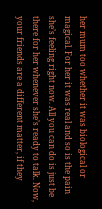her mum too whether it was biological or magical. For her it was real and so is the pain she’s feeling right now. All you can do is just be there for her whenever she’s ready to talk. Now, your friends are a different matter, if they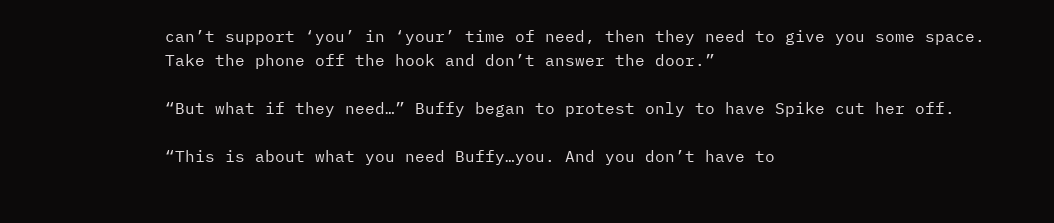can’t support ‘you’ in ‘your’ time of need, then they need to give you some space. Take the phone off the hook and don’t answer the door.”

“But what if they need…” Buffy began to protest only to have Spike cut her off.

“This is about what you need Buffy…you. And you don’t have to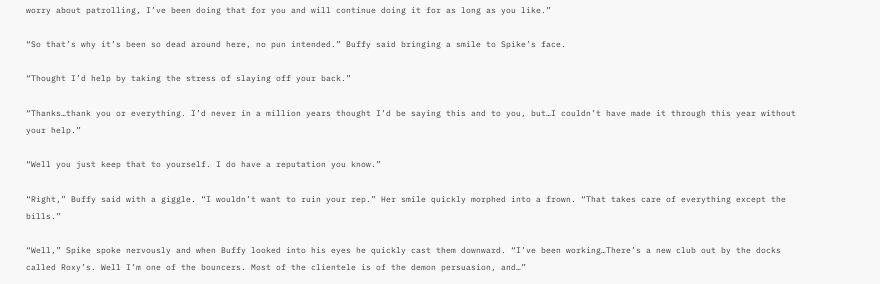worry about patrolling, I’ve been doing that for you and will continue doing it for as long as you like.”

“So that’s why it’s been so dead around here, no pun intended.” Buffy said bringing a smile to Spike’s face.

“Thought I’d help by taking the stress of slaying off your back.”

“Thanks…thank you or everything. I’d never in a million years thought I’d be saying this and to you, but…I couldn’t have made it through this year without your help.”

“Well you just keep that to yourself. I do have a reputation you know.”

“Right,” Buffy said with a giggle. “I wouldn’t want to ruin your rep.” Her smile quickly morphed into a frown. “That takes care of everything except the bills.”

“Well,” Spike spoke nervously and when Buffy looked into his eyes he quickly cast them downward. “I’ve been working…There’s a new club out by the docks called Roxy’s. Well I’m one of the bouncers. Most of the clientele is of the demon persuasion, and…”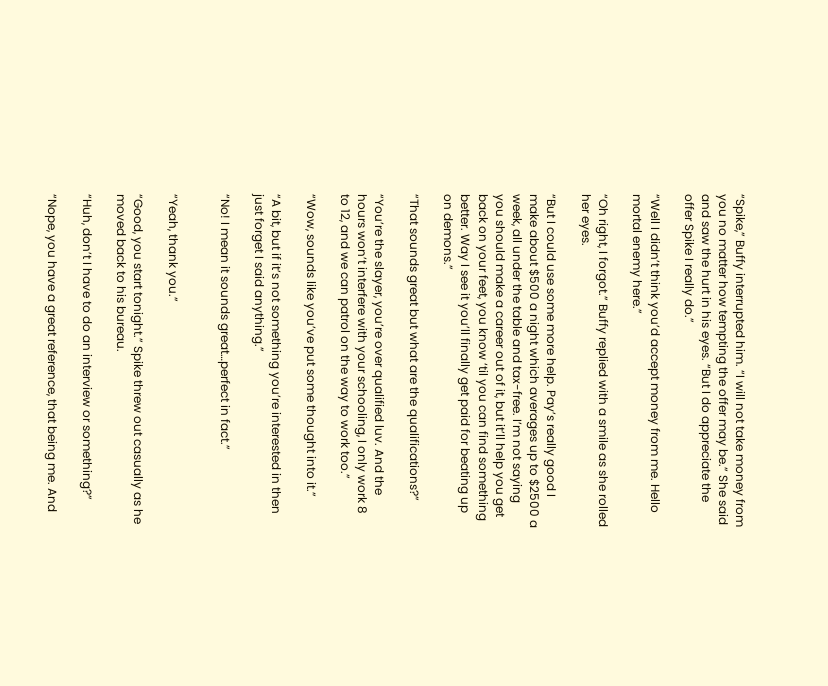“Spike,” Buffy interrupted him. “I will not take money from you no matter how tempting the offer may be.” She said and saw the hurt in his eyes. “But I do appreciate the offer Spike I really do.”

“Well I didn’t think you’d accept money from me. Hello mortal enemy here.”

“Oh right, I forgot.” Buffy replied with a smile as she rolled her eyes.

“But I could use some more help. Pay’s really good I make about $500 a night which averages up to $2500 a week, all under the table and tax-free. I’m not saying you should make a career out of it, but it’ll help you get back on your feet, you know ‘til you can find something better. Way I see it you’ll finally get paid for beating up on demons.”

“That sounds great but what are the qualifications?”

“You’re the slayer, you’re over qualified luv. And the hours won’t interfere with your schooling, I only work 8 to 12, and we can patrol on the way to work too.”

“Wow, sounds like you’ve put some thought into it.”

“A bit, but if it’s not something you’re interested in then just forget I said anything.”

“No! I mean it sounds great…perfect in fact.”


“Yeah, thank you.”

“Good, you start tonight.” Spike threw out casually as he moved back to his bureau.

“Huh, don’t I have to do an interview or something?”

“Nope, you have a great reference, that being me. And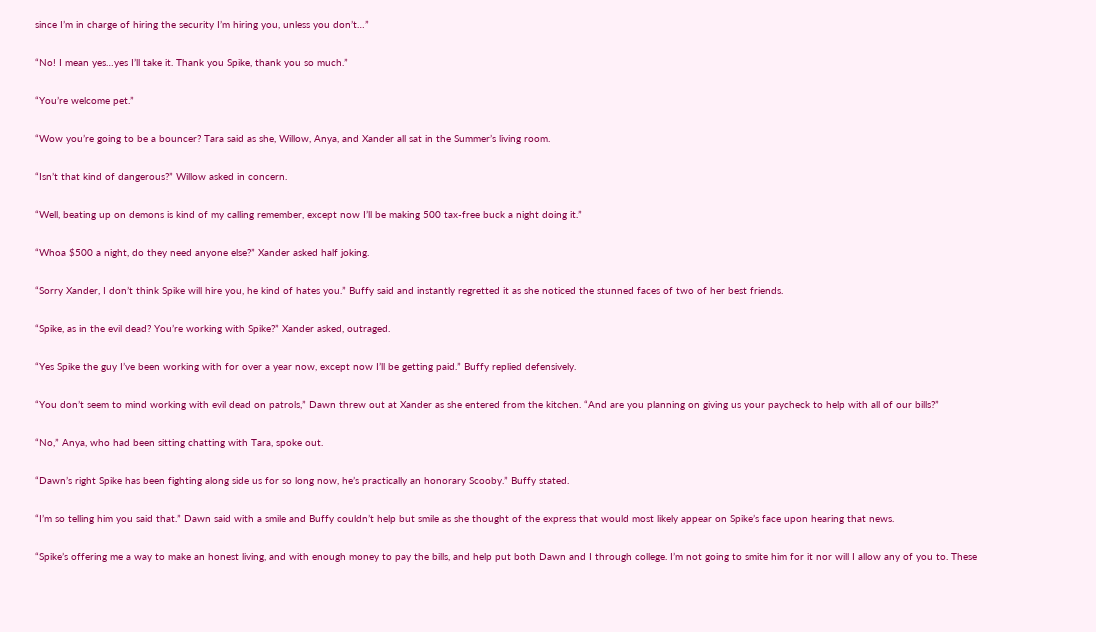since I’m in charge of hiring the security I’m hiring you, unless you don’t…”

“No! I mean yes…yes I’ll take it. Thank you Spike, thank you so much.”

“You’re welcome pet.”

“Wow you’re going to be a bouncer? Tara said as she, Willow, Anya, and Xander all sat in the Summer’s living room.

“Isn’t that kind of dangerous?” Willow asked in concern.

“Well, beating up on demons is kind of my calling remember, except now I’ll be making 500 tax-free buck a night doing it.”

“Whoa $500 a night, do they need anyone else?” Xander asked half joking.

“Sorry Xander, I don’t think Spike will hire you, he kind of hates you.” Buffy said and instantly regretted it as she noticed the stunned faces of two of her best friends.

“Spike, as in the evil dead? You’re working with Spike?” Xander asked, outraged.

“Yes Spike the guy I’ve been working with for over a year now, except now I’ll be getting paid.” Buffy replied defensively.

“You don’t seem to mind working with evil dead on patrols,” Dawn threw out at Xander as she entered from the kitchen. “And are you planning on giving us your paycheck to help with all of our bills?”

“No,” Anya, who had been sitting chatting with Tara, spoke out.

“Dawn’s right Spike has been fighting along side us for so long now, he’s practically an honorary Scooby.” Buffy stated.

“I’m so telling him you said that.” Dawn said with a smile and Buffy couldn’t help but smile as she thought of the express that would most likely appear on Spike’s face upon hearing that news.

“Spike’s offering me a way to make an honest living, and with enough money to pay the bills, and help put both Dawn and I through college. I’m not going to smite him for it nor will I allow any of you to. These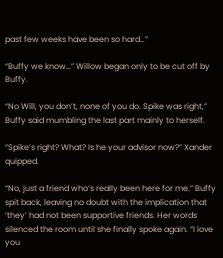past few weeks have been so hard…”

“Buffy we know…” Willow began only to be cut off by Buffy.

“No Will, you don’t, none of you do. Spike was right,” Buffy said mumbling the last part mainly to herself.

“Spike’s right? What? Is he your advisor now?” Xander quipped.

“No, just a friend who’s really been here for me.” Buffy spit back, leaving no doubt with the implication that ‘they’ had not been supportive friends. Her words silenced the room until she finally spoke again. “I love you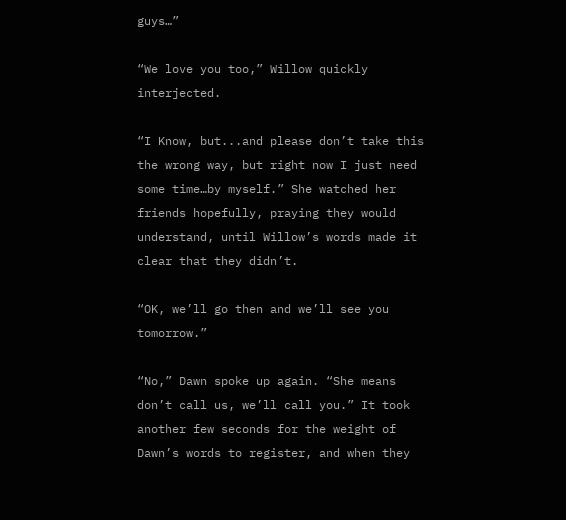guys…”

“We love you too,” Willow quickly interjected.

“I Know, but...and please don’t take this the wrong way, but right now I just need some time…by myself.” She watched her friends hopefully, praying they would understand, until Willow’s words made it clear that they didn’t.

“OK, we’ll go then and we’ll see you tomorrow.”

“No,” Dawn spoke up again. “She means don’t call us, we’ll call you.” It took another few seconds for the weight of Dawn’s words to register, and when they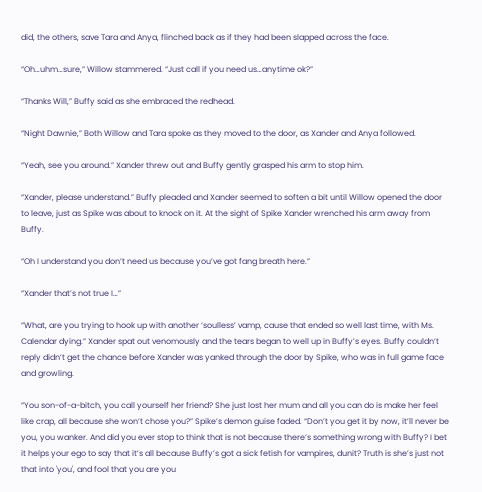did, the others, save Tara and Anya, flinched back as if they had been slapped across the face.

“Oh…uhm…sure,” Willow stammered. “Just call if you need us…anytime ok?”

“Thanks Will,” Buffy said as she embraced the redhead.

“Night Dawnie,” Both Willow and Tara spoke as they moved to the door, as Xander and Anya followed.

“Yeah, see you around.” Xander threw out and Buffy gently grasped his arm to stop him.

“Xander, please understand.” Buffy pleaded and Xander seemed to soften a bit until Willow opened the door to leave, just as Spike was about to knock on it. At the sight of Spike Xander wrenched his arm away from Buffy.

“Oh I understand you don’t need us because you’ve got fang breath here.”

“Xander that’s not true I…”

“What, are you trying to hook up with another ‘soulless’ vamp, cause that ended so well last time, with Ms. Calendar dying.” Xander spat out venomously and the tears began to well up in Buffy’s eyes. Buffy couldn’t reply didn’t get the chance before Xander was yanked through the door by Spike, who was in full game face and growling.

“You son-of-a-bitch, you call yourself her friend? She just lost her mum and all you can do is make her feel like crap, all because she won’t chose you?” Spike’s demon guise faded. “Don’t you get it by now, it’ll never be you, you wanker. And did you ever stop to think that is not because there’s something wrong with Buffy? I bet it helps your ego to say that it’s all because Buffy’s got a sick fetish for vampires, dunit? Truth is she’s just not that into 'you', and fool that you are you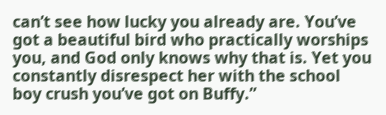can’t see how lucky you already are. You’ve got a beautiful bird who practically worships you, and God only knows why that is. Yet you constantly disrespect her with the school boy crush you’ve got on Buffy.”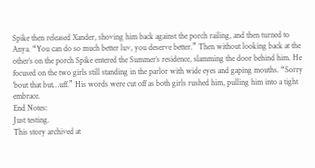Spike then released Xander, shoving him back against the porch railing, and then turned to Anya. “You can do so much better luv, you deserve better.” Then without looking back at the other’s on the porch Spike entered the Summer’s residence, slamming the door behind him. He focused on the two girls still standing in the parlor with wide eyes and gaping mouths. “Sorry ‘bout that but…uff.” His words were cut off as both girls rushed him, pulling him into a tight embrace.
End Notes:
Just testing.
This story archived at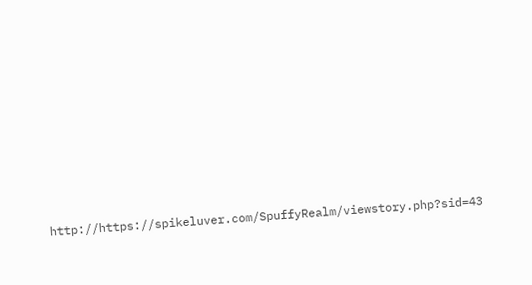http://https://spikeluver.com/SpuffyRealm/viewstory.php?sid=43